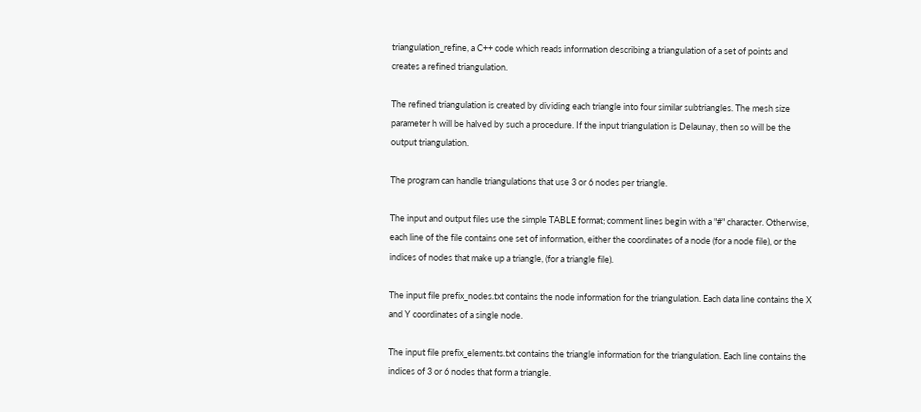triangulation_refine, a C++ code which reads information describing a triangulation of a set of points and creates a refined triangulation.

The refined triangulation is created by dividing each triangle into four similar subtriangles. The mesh size parameter h will be halved by such a procedure. If the input triangulation is Delaunay, then so will be the output triangulation.

The program can handle triangulations that use 3 or 6 nodes per triangle.

The input and output files use the simple TABLE format; comment lines begin with a "#" character. Otherwise, each line of the file contains one set of information, either the coordinates of a node (for a node file), or the indices of nodes that make up a triangle, (for a triangle file).

The input file prefix_nodes.txt contains the node information for the triangulation. Each data line contains the X and Y coordinates of a single node.

The input file prefix_elements.txt contains the triangle information for the triangulation. Each line contains the indices of 3 or 6 nodes that form a triangle.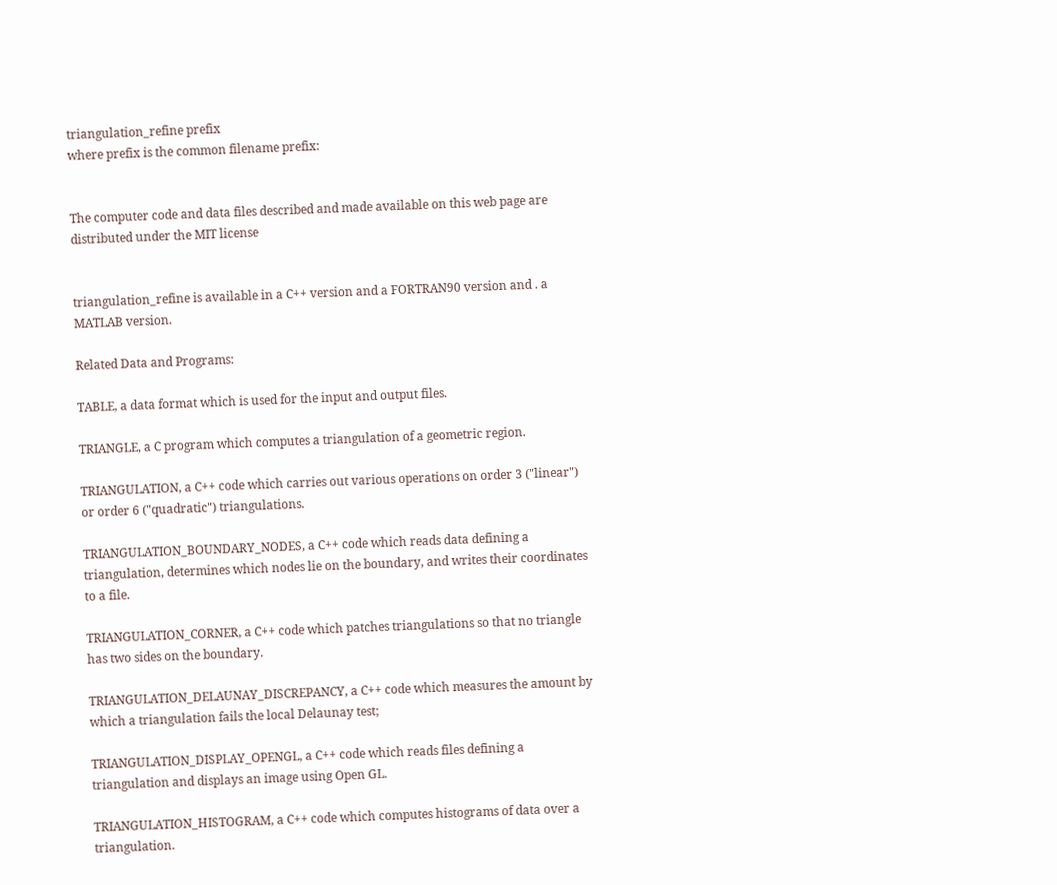triangulation_refine prefix
where prefix is the common filename prefix:


The computer code and data files described and made available on this web page are distributed under the MIT license


triangulation_refine is available in a C++ version and a FORTRAN90 version and . a MATLAB version.

Related Data and Programs:

TABLE, a data format which is used for the input and output files.

TRIANGLE, a C program which computes a triangulation of a geometric region.

TRIANGULATION, a C++ code which carries out various operations on order 3 ("linear") or order 6 ("quadratic") triangulations.

TRIANGULATION_BOUNDARY_NODES, a C++ code which reads data defining a triangulation, determines which nodes lie on the boundary, and writes their coordinates to a file.

TRIANGULATION_CORNER, a C++ code which patches triangulations so that no triangle has two sides on the boundary.

TRIANGULATION_DELAUNAY_DISCREPANCY, a C++ code which measures the amount by which a triangulation fails the local Delaunay test;

TRIANGULATION_DISPLAY_OPENGL, a C++ code which reads files defining a triangulation and displays an image using Open GL.

TRIANGULATION_HISTOGRAM, a C++ code which computes histograms of data over a triangulation.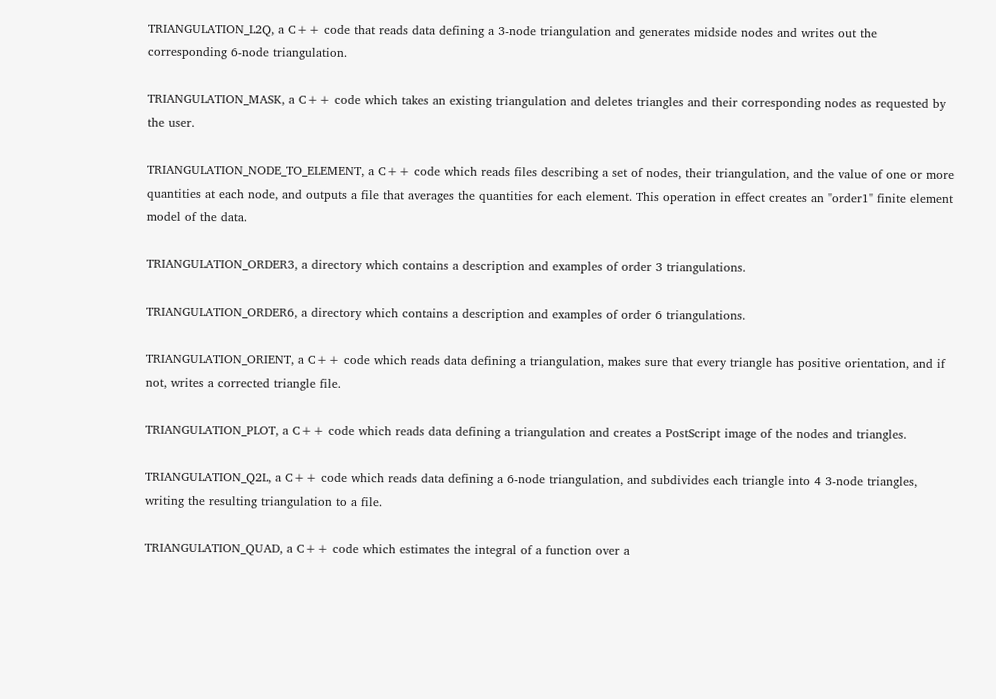TRIANGULATION_L2Q, a C++ code that reads data defining a 3-node triangulation and generates midside nodes and writes out the corresponding 6-node triangulation.

TRIANGULATION_MASK, a C++ code which takes an existing triangulation and deletes triangles and their corresponding nodes as requested by the user.

TRIANGULATION_NODE_TO_ELEMENT, a C++ code which reads files describing a set of nodes, their triangulation, and the value of one or more quantities at each node, and outputs a file that averages the quantities for each element. This operation in effect creates an "order1" finite element model of the data.

TRIANGULATION_ORDER3, a directory which contains a description and examples of order 3 triangulations.

TRIANGULATION_ORDER6, a directory which contains a description and examples of order 6 triangulations.

TRIANGULATION_ORIENT, a C++ code which reads data defining a triangulation, makes sure that every triangle has positive orientation, and if not, writes a corrected triangle file.

TRIANGULATION_PLOT, a C++ code which reads data defining a triangulation and creates a PostScript image of the nodes and triangles.

TRIANGULATION_Q2L, a C++ code which reads data defining a 6-node triangulation, and subdivides each triangle into 4 3-node triangles, writing the resulting triangulation to a file.

TRIANGULATION_QUAD, a C++ code which estimates the integral of a function over a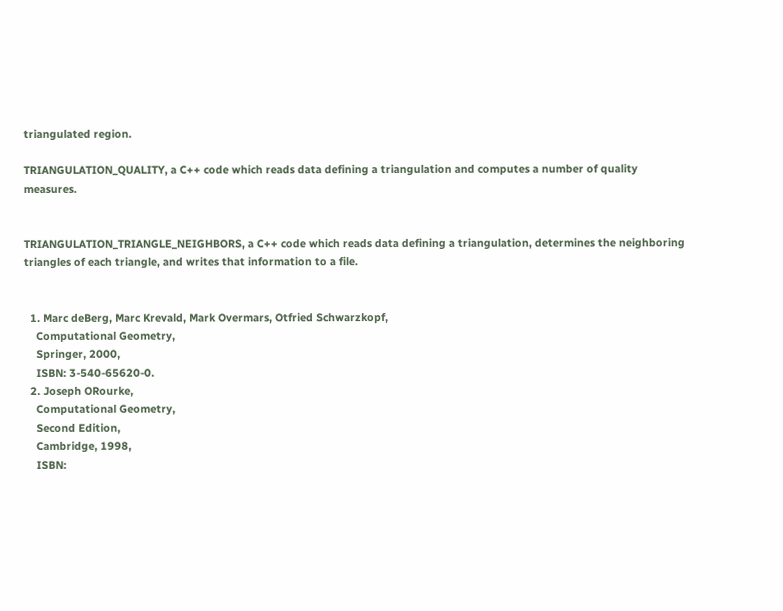triangulated region.

TRIANGULATION_QUALITY, a C++ code which reads data defining a triangulation and computes a number of quality measures.


TRIANGULATION_TRIANGLE_NEIGHBORS, a C++ code which reads data defining a triangulation, determines the neighboring triangles of each triangle, and writes that information to a file.


  1. Marc deBerg, Marc Krevald, Mark Overmars, Otfried Schwarzkopf,
    Computational Geometry,
    Springer, 2000,
    ISBN: 3-540-65620-0.
  2. Joseph ORourke,
    Computational Geometry,
    Second Edition,
    Cambridge, 1998,
    ISBN: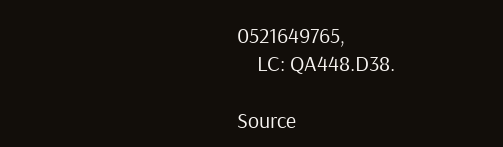0521649765,
    LC: QA448.D38.

Source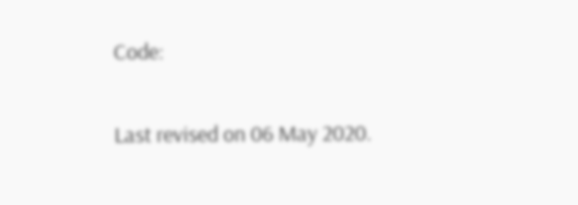Code:

Last revised on 06 May 2020.